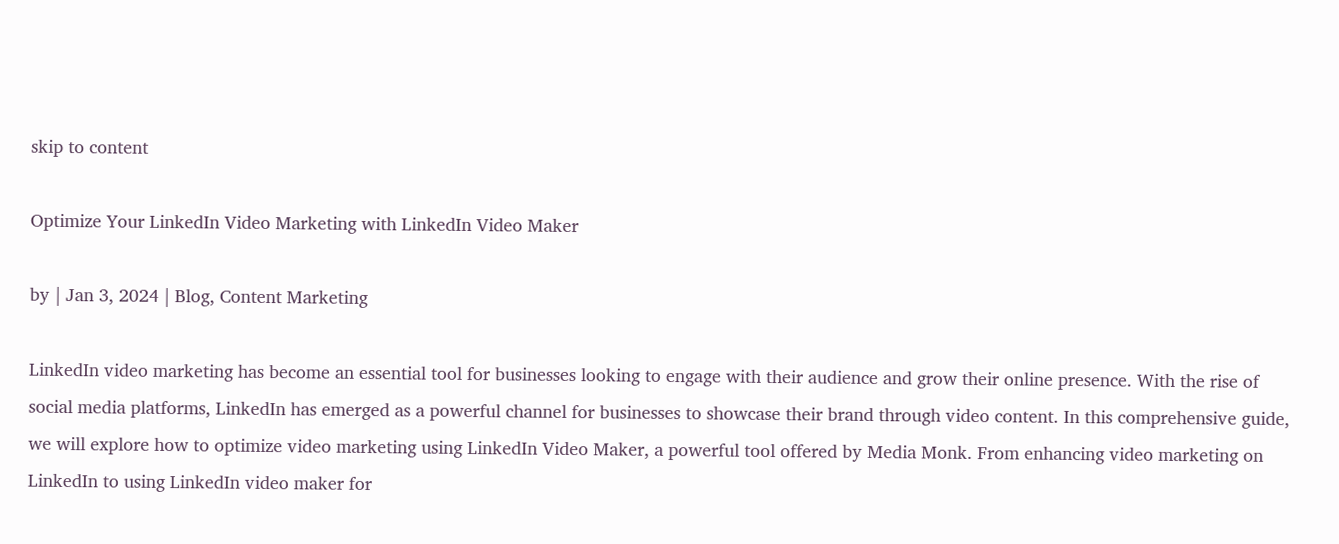skip to content

Optimize Your LinkedIn Video Marketing with LinkedIn Video Maker

by | Jan 3, 2024 | Blog, Content Marketing

LinkedIn video marketing has become an essential tool for businesses looking to engage with their audience and grow their online presence. With the rise of social media platforms, LinkedIn has emerged as a powerful channel for businesses to showcase their brand through video content. In this comprehensive guide, we will explore how to optimize video marketing using LinkedIn Video Maker, a powerful tool offered by Media Monk. From enhancing video marketing on LinkedIn to using LinkedIn video maker for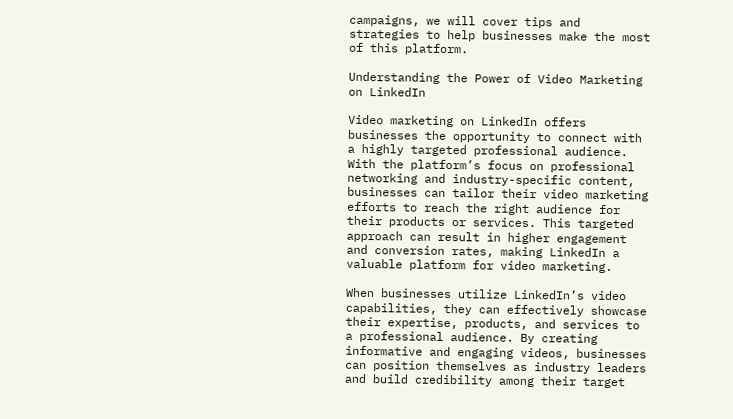campaigns, we will cover tips and strategies to help businesses make the most of this platform.

Understanding the Power of Video Marketing on LinkedIn

Video marketing on LinkedIn offers businesses the opportunity to connect with a highly targeted professional audience. With the platform’s focus on professional networking and industry-specific content, businesses can tailor their video marketing efforts to reach the right audience for their products or services. This targeted approach can result in higher engagement and conversion rates, making LinkedIn a valuable platform for video marketing.

When businesses utilize LinkedIn’s video capabilities, they can effectively showcase their expertise, products, and services to a professional audience. By creating informative and engaging videos, businesses can position themselves as industry leaders and build credibility among their target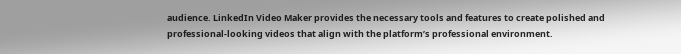audience. LinkedIn Video Maker provides the necessary tools and features to create polished and professional-looking videos that align with the platform’s professional environment.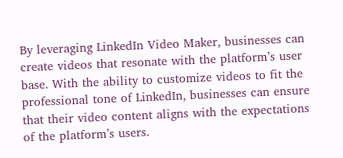By leveraging LinkedIn Video Maker, businesses can create videos that resonate with the platform’s user base. With the ability to customize videos to fit the professional tone of LinkedIn, businesses can ensure that their video content aligns with the expectations of the platform’s users.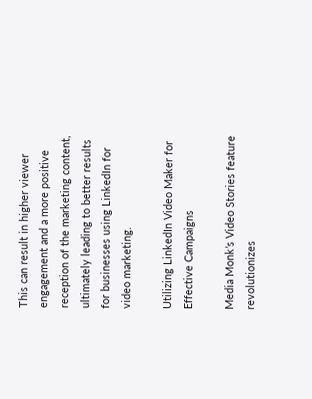This can result in higher viewer engagement and a more positive reception of the marketing content, ultimately leading to better results for businesses using LinkedIn for video marketing.

Utilizing LinkedIn Video Maker for Effective Campaigns

Media Monk’s Video Stories feature revolutionizes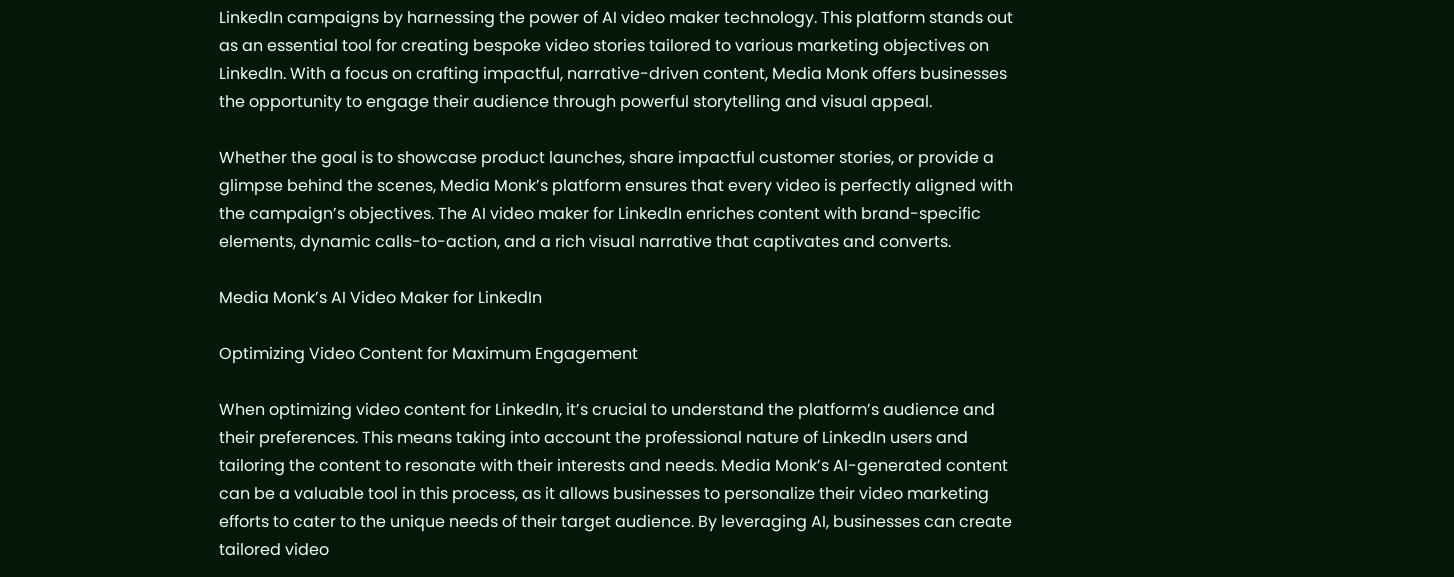LinkedIn campaigns by harnessing the power of AI video maker technology. This platform stands out as an essential tool for creating bespoke video stories tailored to various marketing objectives on LinkedIn. With a focus on crafting impactful, narrative-driven content, Media Monk offers businesses the opportunity to engage their audience through powerful storytelling and visual appeal.

Whether the goal is to showcase product launches, share impactful customer stories, or provide a glimpse behind the scenes, Media Monk’s platform ensures that every video is perfectly aligned with the campaign’s objectives. The AI video maker for LinkedIn enriches content with brand-specific elements, dynamic calls-to-action, and a rich visual narrative that captivates and converts.

Media Monk’s AI Video Maker for LinkedIn

Optimizing Video Content for Maximum Engagement

When optimizing video content for LinkedIn, it’s crucial to understand the platform’s audience and their preferences. This means taking into account the professional nature of LinkedIn users and tailoring the content to resonate with their interests and needs. Media Monk’s AI-generated content can be a valuable tool in this process, as it allows businesses to personalize their video marketing efforts to cater to the unique needs of their target audience. By leveraging AI, businesses can create tailored video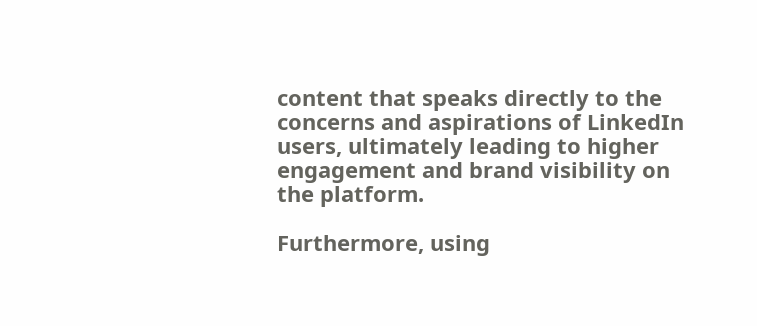content that speaks directly to the concerns and aspirations of LinkedIn users, ultimately leading to higher engagement and brand visibility on the platform.

Furthermore, using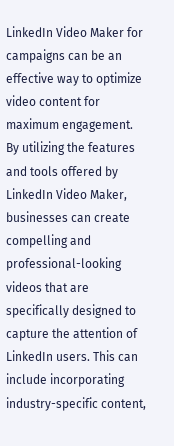LinkedIn Video Maker for campaigns can be an effective way to optimize video content for maximum engagement. By utilizing the features and tools offered by LinkedIn Video Maker, businesses can create compelling and professional-looking videos that are specifically designed to capture the attention of LinkedIn users. This can include incorporating industry-specific content,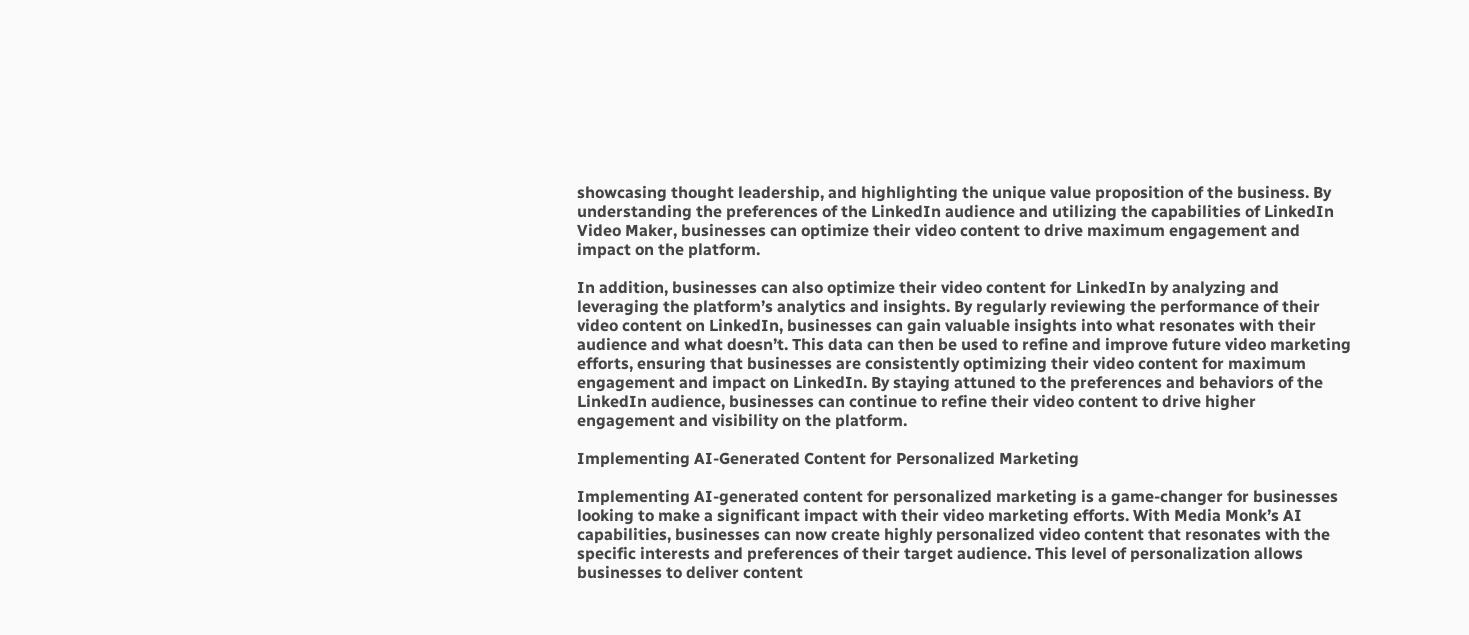showcasing thought leadership, and highlighting the unique value proposition of the business. By understanding the preferences of the LinkedIn audience and utilizing the capabilities of LinkedIn Video Maker, businesses can optimize their video content to drive maximum engagement and impact on the platform.

In addition, businesses can also optimize their video content for LinkedIn by analyzing and leveraging the platform’s analytics and insights. By regularly reviewing the performance of their video content on LinkedIn, businesses can gain valuable insights into what resonates with their audience and what doesn’t. This data can then be used to refine and improve future video marketing efforts, ensuring that businesses are consistently optimizing their video content for maximum engagement and impact on LinkedIn. By staying attuned to the preferences and behaviors of the LinkedIn audience, businesses can continue to refine their video content to drive higher engagement and visibility on the platform.

Implementing AI-Generated Content for Personalized Marketing

Implementing AI-generated content for personalized marketing is a game-changer for businesses looking to make a significant impact with their video marketing efforts. With Media Monk’s AI capabilities, businesses can now create highly personalized video content that resonates with the specific interests and preferences of their target audience. This level of personalization allows businesses to deliver content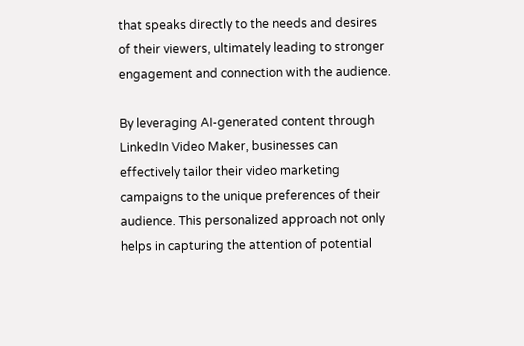that speaks directly to the needs and desires of their viewers, ultimately leading to stronger engagement and connection with the audience.

By leveraging AI-generated content through LinkedIn Video Maker, businesses can effectively tailor their video marketing campaigns to the unique preferences of their audience. This personalized approach not only helps in capturing the attention of potential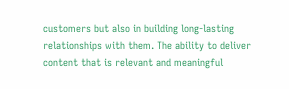customers but also in building long-lasting relationships with them. The ability to deliver content that is relevant and meaningful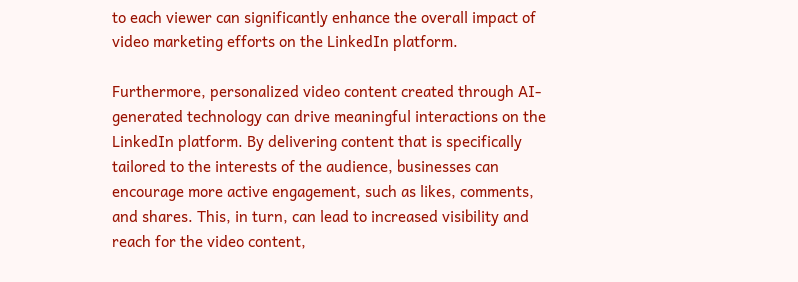to each viewer can significantly enhance the overall impact of video marketing efforts on the LinkedIn platform.

Furthermore, personalized video content created through AI-generated technology can drive meaningful interactions on the LinkedIn platform. By delivering content that is specifically tailored to the interests of the audience, businesses can encourage more active engagement, such as likes, comments, and shares. This, in turn, can lead to increased visibility and reach for the video content,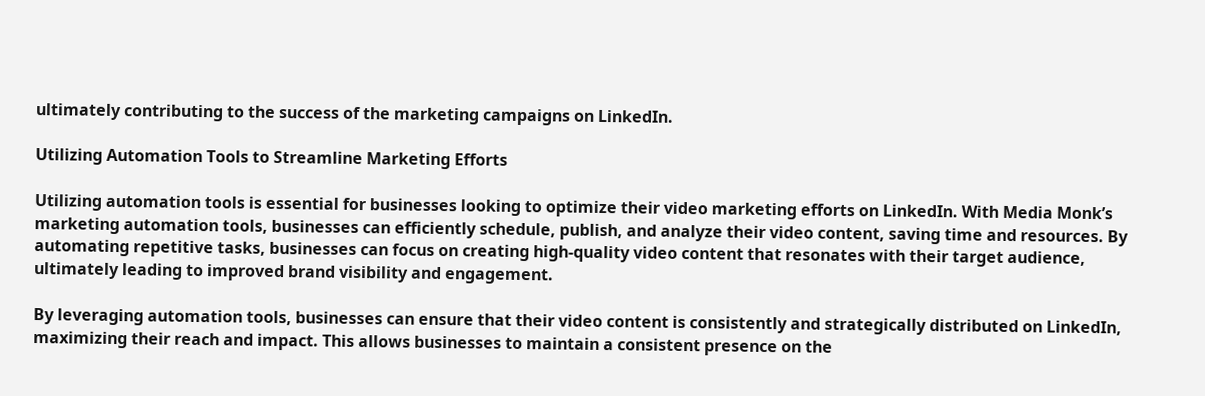ultimately contributing to the success of the marketing campaigns on LinkedIn.

Utilizing Automation Tools to Streamline Marketing Efforts

Utilizing automation tools is essential for businesses looking to optimize their video marketing efforts on LinkedIn. With Media Monk’s marketing automation tools, businesses can efficiently schedule, publish, and analyze their video content, saving time and resources. By automating repetitive tasks, businesses can focus on creating high-quality video content that resonates with their target audience, ultimately leading to improved brand visibility and engagement.

By leveraging automation tools, businesses can ensure that their video content is consistently and strategically distributed on LinkedIn, maximizing their reach and impact. This allows businesses to maintain a consistent presence on the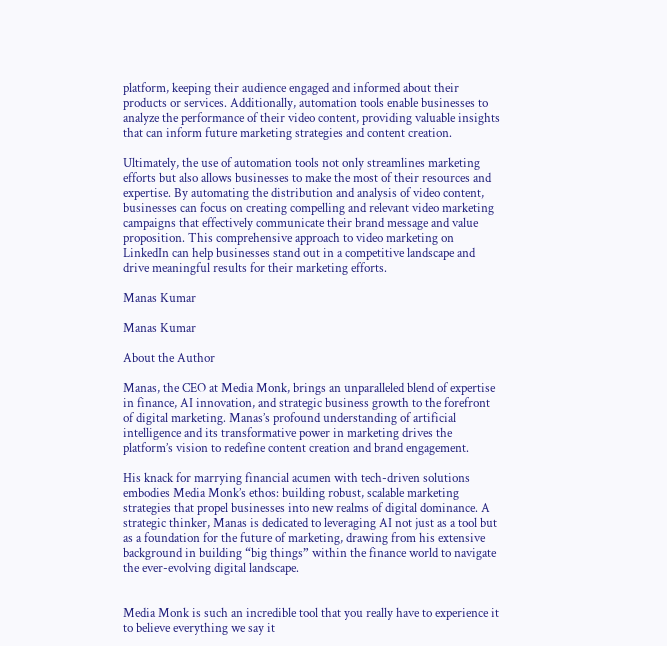platform, keeping their audience engaged and informed about their products or services. Additionally, automation tools enable businesses to analyze the performance of their video content, providing valuable insights that can inform future marketing strategies and content creation.

Ultimately, the use of automation tools not only streamlines marketing efforts but also allows businesses to make the most of their resources and expertise. By automating the distribution and analysis of video content, businesses can focus on creating compelling and relevant video marketing campaigns that effectively communicate their brand message and value proposition. This comprehensive approach to video marketing on LinkedIn can help businesses stand out in a competitive landscape and drive meaningful results for their marketing efforts.

Manas Kumar

Manas Kumar

About the Author

Manas, the CEO at Media Monk, brings an unparalleled blend of expertise in finance, AI innovation, and strategic business growth to the forefront of digital marketing. Manas’s profound understanding of artificial intelligence and its transformative power in marketing drives the platform’s vision to redefine content creation and brand engagement.

His knack for marrying financial acumen with tech-driven solutions embodies Media Monk’s ethos: building robust, scalable marketing strategies that propel businesses into new realms of digital dominance. A strategic thinker, Manas is dedicated to leveraging AI not just as a tool but as a foundation for the future of marketing, drawing from his extensive background in building “big things” within the finance world to navigate the ever-evolving digital landscape.


Media Monk is such an incredible tool that you really have to experience it to believe everything we say it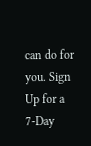can do for you. Sign Up for a 7-Day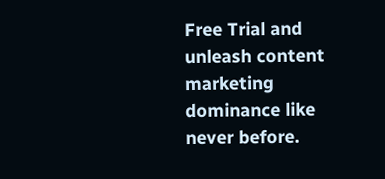Free Trial and unleash content marketing dominance like never before.